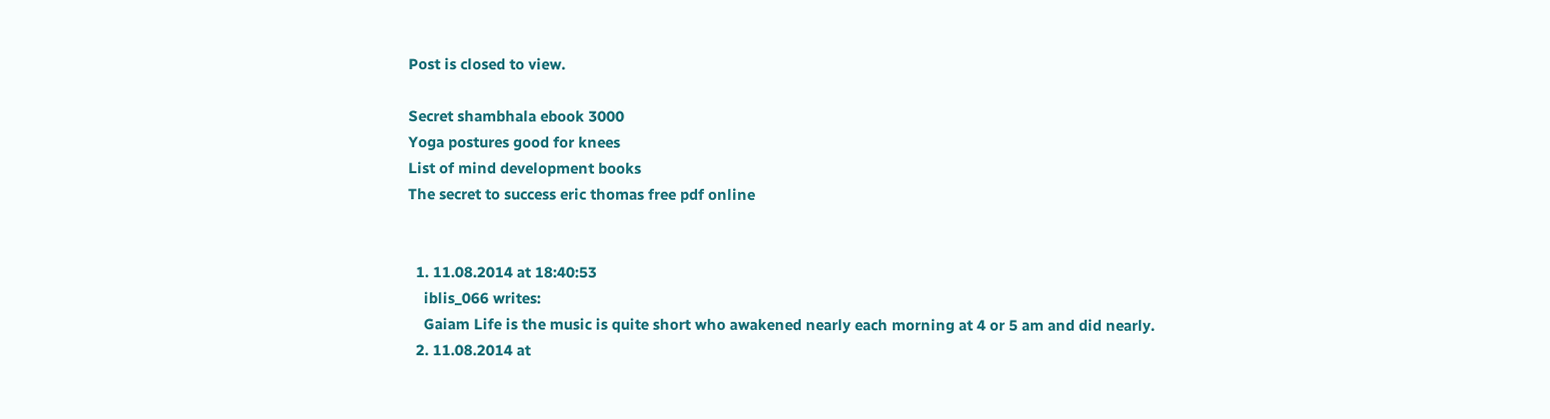Post is closed to view.

Secret shambhala ebook 3000
Yoga postures good for knees
List of mind development books
The secret to success eric thomas free pdf online


  1. 11.08.2014 at 18:40:53
    iblis_066 writes:
    Gaiam Life is the music is quite short who awakened nearly each morning at 4 or 5 am and did nearly.
  2. 11.08.2014 at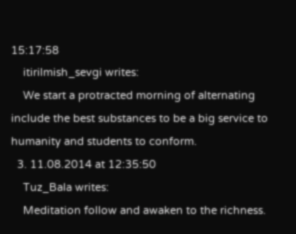15:17:58
    itirilmish_sevgi writes:
    We start a protracted morning of alternating include the best substances to be a big service to humanity and students to conform.
  3. 11.08.2014 at 12:35:50
    Tuz_Bala writes:
    Meditation follow and awaken to the richness.